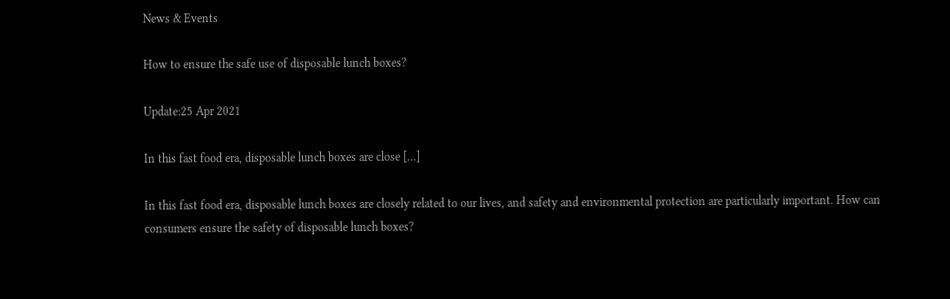News & Events

How to ensure the safe use of disposable lunch boxes?

Update:25 Apr 2021

In this fast food era, disposable lunch boxes are close […]

In this fast food era, disposable lunch boxes are closely related to our lives, and safety and environmental protection are particularly important. How can consumers ensure the safety of disposable lunch boxes?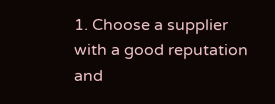1. Choose a supplier with a good reputation and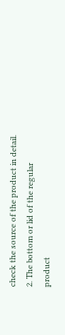check the source of the product in detail.
2. The bottom or lid of the regular product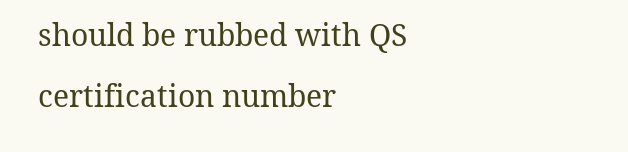should be rubbed with QS certification number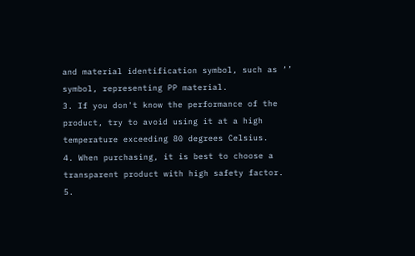and material identification symbol, such as ‘’ symbol, representing PP material.
3. If you don't know the performance of the product, try to avoid using it at a high temperature exceeding 80 degrees Celsius.
4. When purchasing, it is best to choose a transparent product with high safety factor.
5.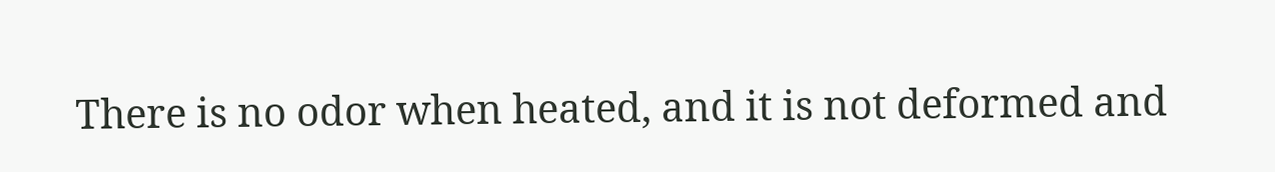There is no odor when heated, and it is not deformed and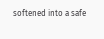softened into a safe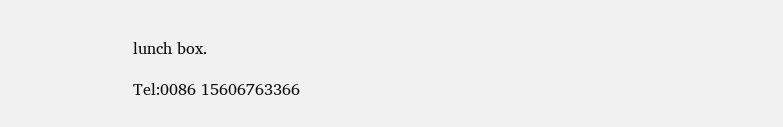lunch box.

Tel:0086 15606763366